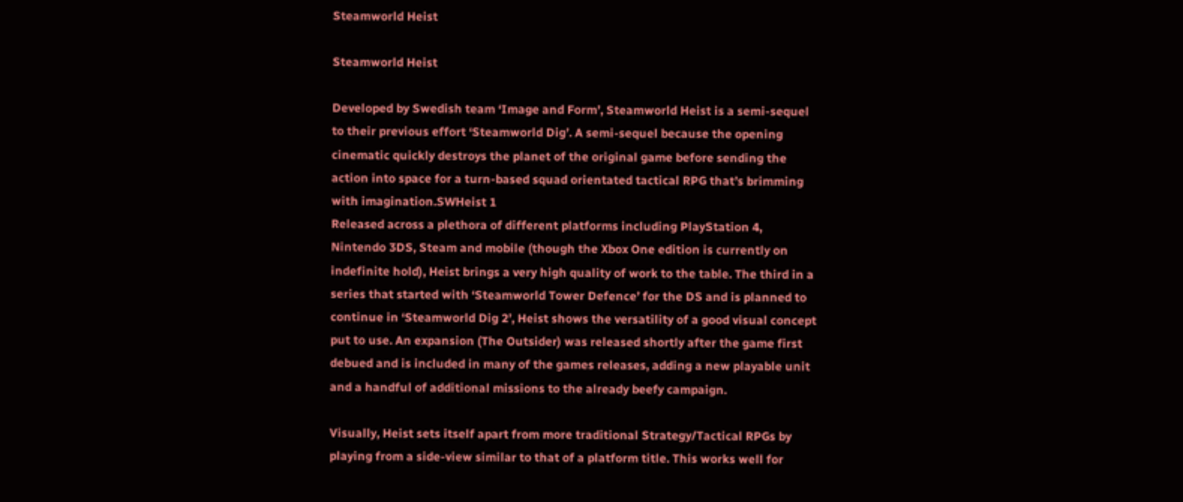Steamworld Heist

Steamworld Heist

Developed by Swedish team ‘Image and Form’, Steamworld Heist is a semi-sequel to their previous effort ‘Steamworld Dig’. A semi-sequel because the opening cinematic quickly destroys the planet of the original game before sending the action into space for a turn-based squad orientated tactical RPG that’s brimming with imagination.SWHeist 1
Released across a plethora of different platforms including PlayStation 4, Nintendo 3DS, Steam and mobile (though the Xbox One edition is currently on indefinite hold), Heist brings a very high quality of work to the table. The third in a series that started with ‘Steamworld Tower Defence’ for the DS and is planned to continue in ‘Steamworld Dig 2’, Heist shows the versatility of a good visual concept put to use. An expansion (The Outsider) was released shortly after the game first debued and is included in many of the games releases, adding a new playable unit and a handful of additional missions to the already beefy campaign.

Visually, Heist sets itself apart from more traditional Strategy/Tactical RPGs by playing from a side-view similar to that of a platform title. This works well for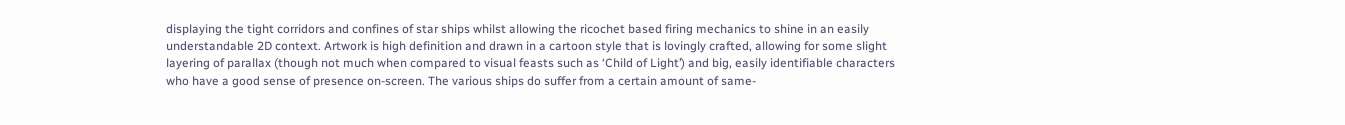displaying the tight corridors and confines of star ships whilst allowing the ricochet based firing mechanics to shine in an easily understandable 2D context. Artwork is high definition and drawn in a cartoon style that is lovingly crafted, allowing for some slight layering of parallax (though not much when compared to visual feasts such as ‘Child of Light’) and big, easily identifiable characters who have a good sense of presence on-screen. The various ships do suffer from a certain amount of same-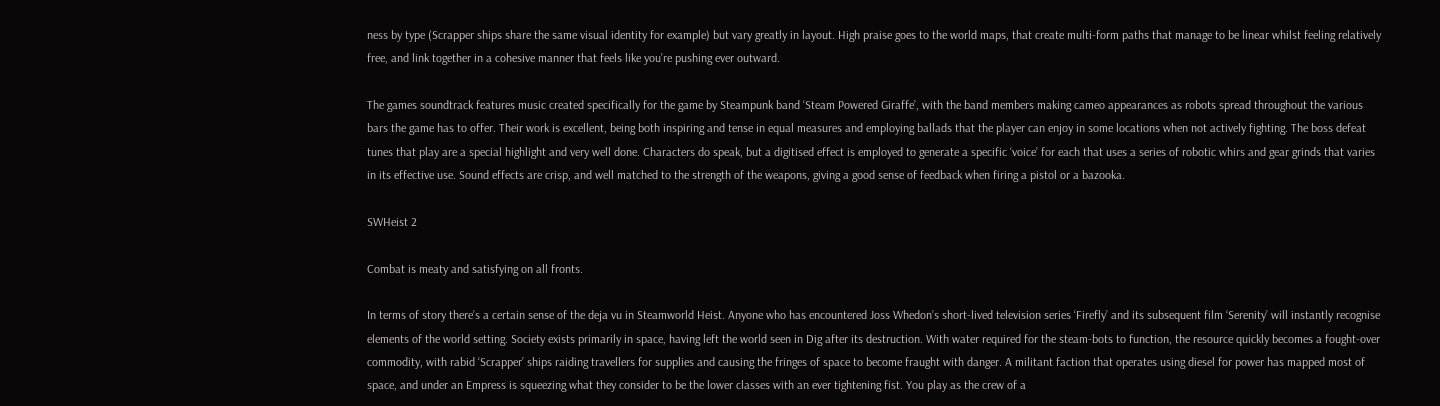ness by type (Scrapper ships share the same visual identity for example) but vary greatly in layout. High praise goes to the world maps, that create multi-form paths that manage to be linear whilst feeling relatively free, and link together in a cohesive manner that feels like you’re pushing ever outward.

The games soundtrack features music created specifically for the game by Steampunk band ‘Steam Powered Giraffe’, with the band members making cameo appearances as robots spread throughout the various bars the game has to offer. Their work is excellent, being both inspiring and tense in equal measures and employing ballads that the player can enjoy in some locations when not actively fighting. The boss defeat tunes that play are a special highlight and very well done. Characters do speak, but a digitised effect is employed to generate a specific ‘voice’ for each that uses a series of robotic whirs and gear grinds that varies in its effective use. Sound effects are crisp, and well matched to the strength of the weapons, giving a good sense of feedback when firing a pistol or a bazooka.

SWHeist 2

Combat is meaty and satisfying on all fronts.

In terms of story there’s a certain sense of the deja vu in Steamworld Heist. Anyone who has encountered Joss Whedon’s short-lived television series ‘Firefly’ and its subsequent film ‘Serenity’ will instantly recognise elements of the world setting. Society exists primarily in space, having left the world seen in Dig after its destruction. With water required for the steam-bots to function, the resource quickly becomes a fought-over commodity, with rabid ‘Scrapper’ ships raiding travellers for supplies and causing the fringes of space to become fraught with danger. A militant faction that operates using diesel for power has mapped most of space, and under an Empress is squeezing what they consider to be the lower classes with an ever tightening fist. You play as the crew of a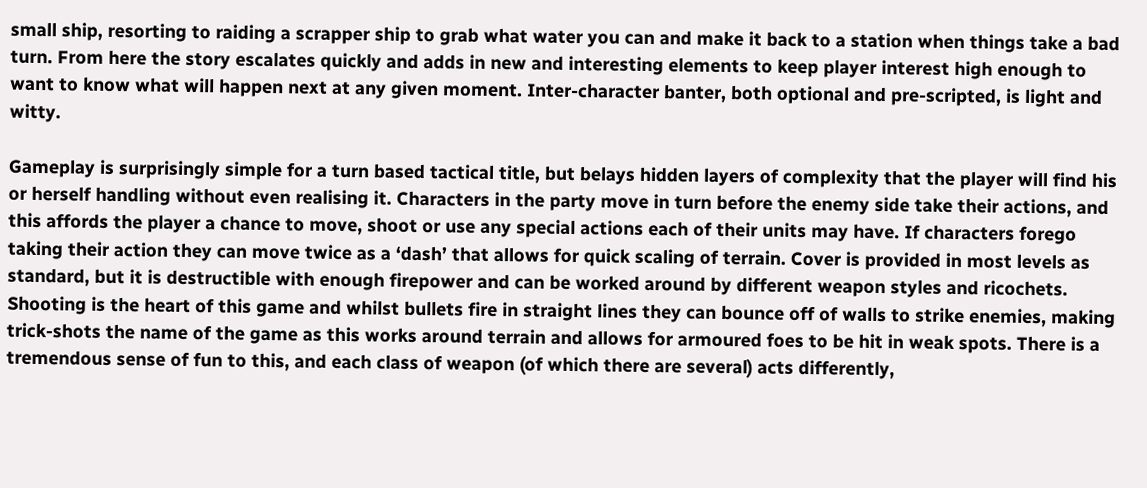small ship, resorting to raiding a scrapper ship to grab what water you can and make it back to a station when things take a bad turn. From here the story escalates quickly and adds in new and interesting elements to keep player interest high enough to want to know what will happen next at any given moment. Inter-character banter, both optional and pre-scripted, is light and witty.

Gameplay is surprisingly simple for a turn based tactical title, but belays hidden layers of complexity that the player will find his or herself handling without even realising it. Characters in the party move in turn before the enemy side take their actions, and this affords the player a chance to move, shoot or use any special actions each of their units may have. If characters forego taking their action they can move twice as a ‘dash’ that allows for quick scaling of terrain. Cover is provided in most levels as standard, but it is destructible with enough firepower and can be worked around by different weapon styles and ricochets. Shooting is the heart of this game and whilst bullets fire in straight lines they can bounce off of walls to strike enemies, making trick-shots the name of the game as this works around terrain and allows for armoured foes to be hit in weak spots. There is a tremendous sense of fun to this, and each class of weapon (of which there are several) acts differently,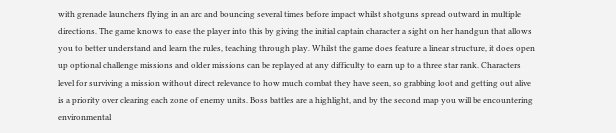with grenade launchers flying in an arc and bouncing several times before impact whilst shotguns spread outward in multiple directions. The game knows to ease the player into this by giving the initial captain character a sight on her handgun that allows you to better understand and learn the rules, teaching through play. Whilst the game does feature a linear structure, it does open up optional challenge missions and older missions can be replayed at any difficulty to earn up to a three star rank. Characters level for surviving a mission without direct relevance to how much combat they have seen, so grabbing loot and getting out alive is a priority over clearing each zone of enemy units. Boss battles are a highlight, and by the second map you will be encountering environmental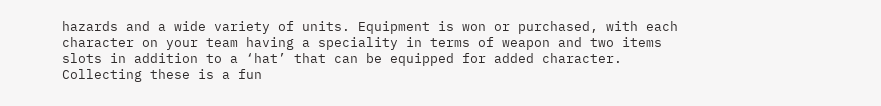hazards and a wide variety of units. Equipment is won or purchased, with each character on your team having a speciality in terms of weapon and two items slots in addition to a ‘hat’ that can be equipped for added character. Collecting these is a fun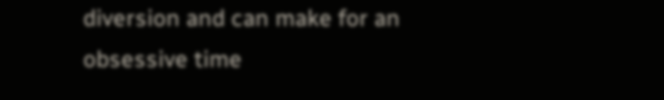diversion and can make for an obsessive time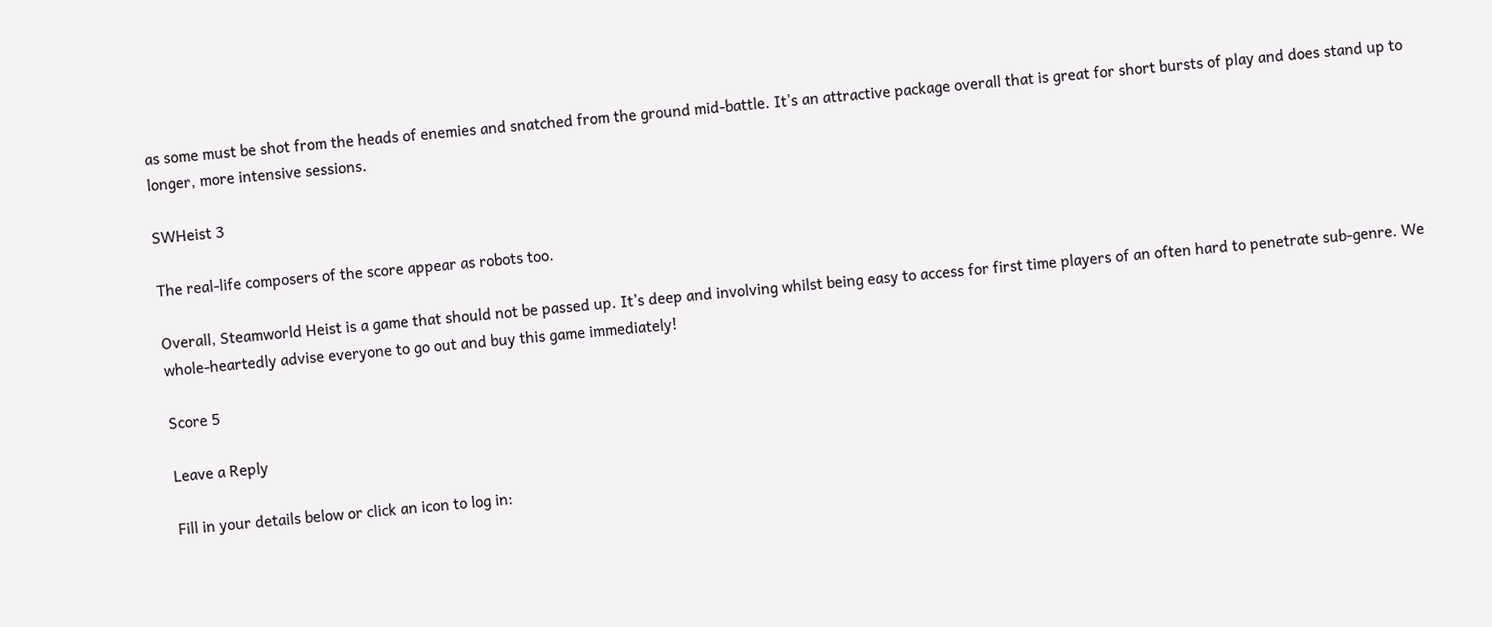as some must be shot from the heads of enemies and snatched from the ground mid-battle. It’s an attractive package overall that is great for short bursts of play and does stand up to longer, more intensive sessions.

SWHeist 3

The real-life composers of the score appear as robots too.

Overall, Steamworld Heist is a game that should not be passed up. It’s deep and involving whilst being easy to access for first time players of an often hard to penetrate sub-genre. We whole-heartedly advise everyone to go out and buy this game immediately!

Score 5

Leave a Reply

Fill in your details below or click an icon to log in: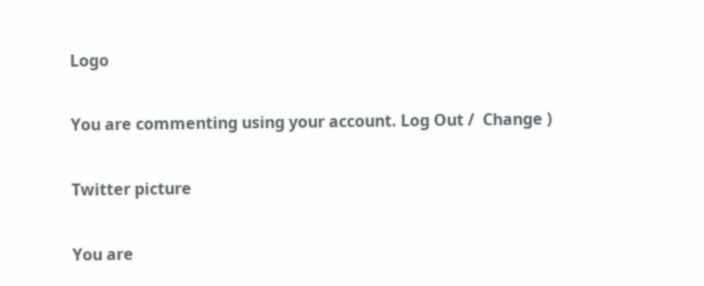Logo

You are commenting using your account. Log Out /  Change )

Twitter picture

You are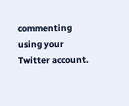commenting using your Twitter account.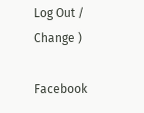Log Out /  Change )

Facebook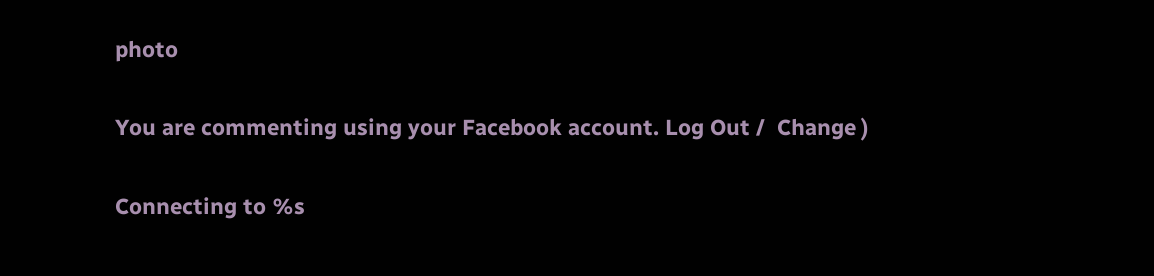photo

You are commenting using your Facebook account. Log Out /  Change )

Connecting to %s